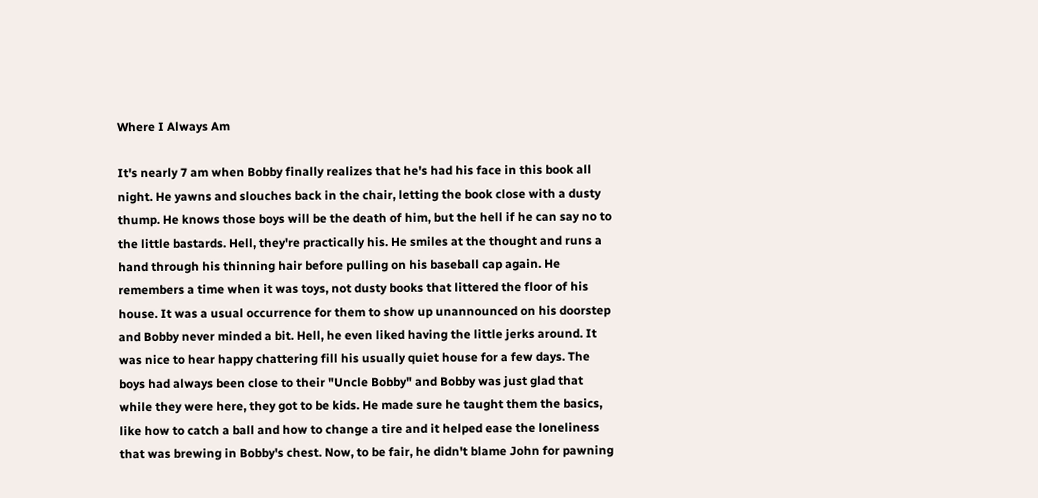Where I Always Am

It's nearly 7 am when Bobby finally realizes that he's had his face in this book all night. He yawns and slouches back in the chair, letting the book close with a dusty thump. He knows those boys will be the death of him, but the hell if he can say no to the little bastards. Hell, they're practically his. He smiles at the thought and runs a hand through his thinning hair before pulling on his baseball cap again. He remembers a time when it was toys, not dusty books that littered the floor of his house. It was a usual occurrence for them to show up unannounced on his doorstep and Bobby never minded a bit. Hell, he even liked having the little jerks around. It was nice to hear happy chattering fill his usually quiet house for a few days. The boys had always been close to their "Uncle Bobby" and Bobby was just glad that while they were here, they got to be kids. He made sure he taught them the basics, like how to catch a ball and how to change a tire and it helped ease the loneliness that was brewing in Bobby's chest. Now, to be fair, he didn't blame John for pawning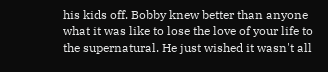his kids off. Bobby knew better than anyone what it was like to lose the love of your life to the supernatural. He just wished it wasn't all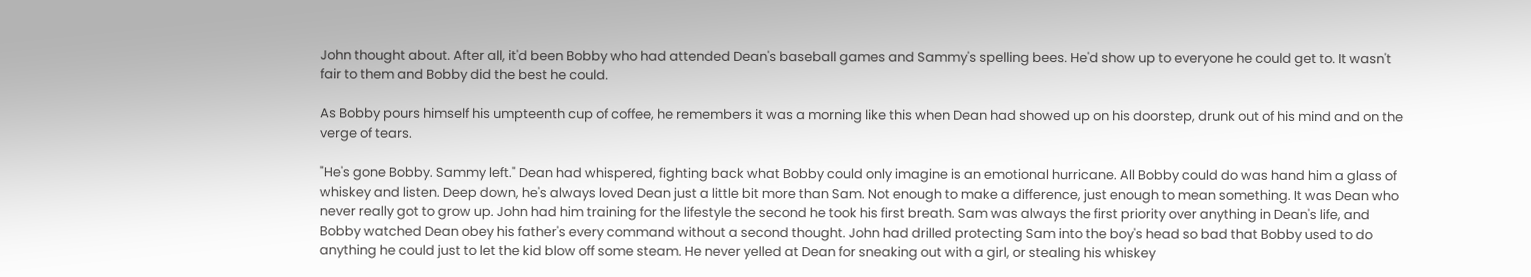John thought about. After all, it'd been Bobby who had attended Dean's baseball games and Sammy's spelling bees. He'd show up to everyone he could get to. It wasn't fair to them and Bobby did the best he could.

As Bobby pours himself his umpteenth cup of coffee, he remembers it was a morning like this when Dean had showed up on his doorstep, drunk out of his mind and on the verge of tears.

"He's gone Bobby. Sammy left." Dean had whispered, fighting back what Bobby could only imagine is an emotional hurricane. All Bobby could do was hand him a glass of whiskey and listen. Deep down, he's always loved Dean just a little bit more than Sam. Not enough to make a difference, just enough to mean something. It was Dean who never really got to grow up. John had him training for the lifestyle the second he took his first breath. Sam was always the first priority over anything in Dean's life, and Bobby watched Dean obey his father's every command without a second thought. John had drilled protecting Sam into the boy's head so bad that Bobby used to do anything he could just to let the kid blow off some steam. He never yelled at Dean for sneaking out with a girl, or stealing his whiskey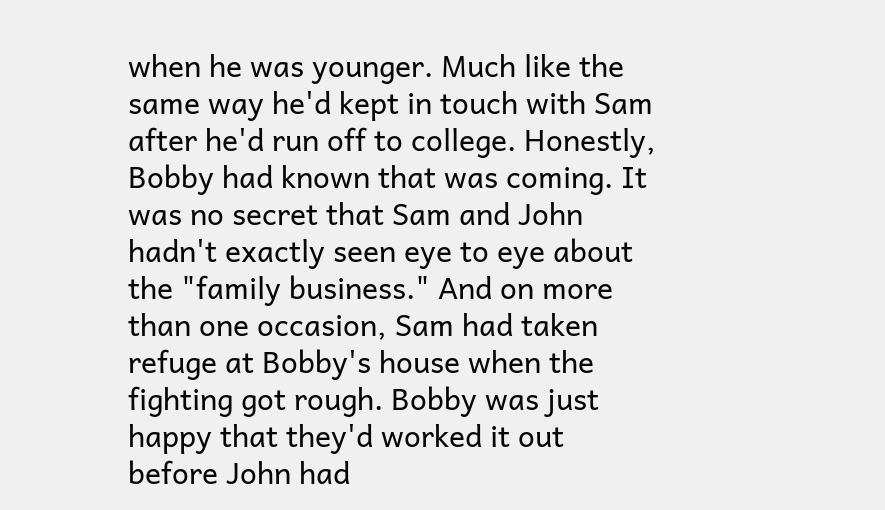when he was younger. Much like the same way he'd kept in touch with Sam after he'd run off to college. Honestly, Bobby had known that was coming. It was no secret that Sam and John hadn't exactly seen eye to eye about the "family business." And on more than one occasion, Sam had taken refuge at Bobby's house when the fighting got rough. Bobby was just happy that they'd worked it out before John had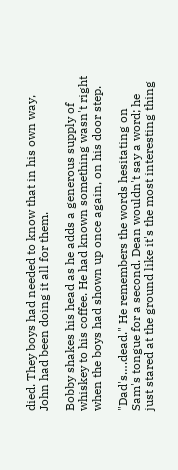died. They boys had needed to know that in his own way, John had been doing it all for them.

Bobby shakes his head as he adds a generous supply of whiskey to his coffee. He had known something wasn't right when the boys had shown up once again, on his door step.

"Dad's….dead." He remembers the words hesitating on Sam's tongue for a second. Dean wouldn't say a word; he just stared at the ground like it's the most interesting thing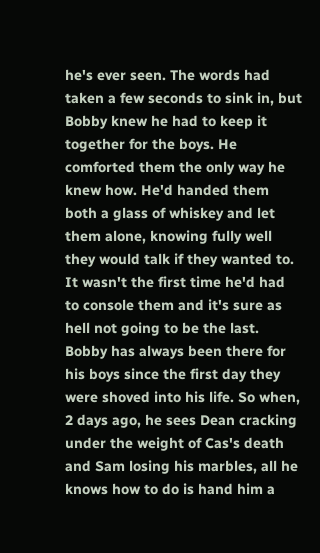he's ever seen. The words had taken a few seconds to sink in, but Bobby knew he had to keep it together for the boys. He comforted them the only way he knew how. He'd handed them both a glass of whiskey and let them alone, knowing fully well they would talk if they wanted to. It wasn't the first time he'd had to console them and it's sure as hell not going to be the last. Bobby has always been there for his boys since the first day they were shoved into his life. So when, 2 days ago, he sees Dean cracking under the weight of Cas's death and Sam losing his marbles, all he knows how to do is hand him a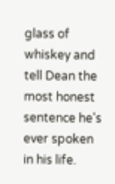glass of whiskey and tell Dean the most honest sentence he's ever spoken in his life.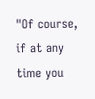"Of course, if at any time you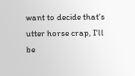want to decide that's utter horse crap, I'll be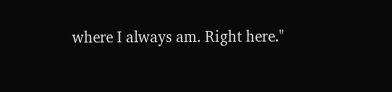where I always am. Right here."